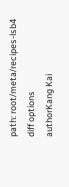path: root/meta/recipes-lsb4
diff options
authorKang Kai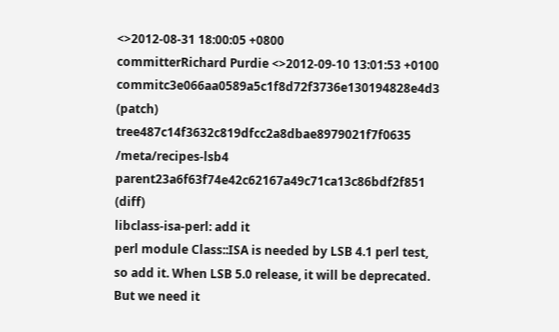<>2012-08-31 18:00:05 +0800
committerRichard Purdie <>2012-09-10 13:01:53 +0100
commitc3e066aa0589a5c1f8d72f3736e130194828e4d3 (patch)
tree487c14f3632c819dfcc2a8dbae8979021f7f0635 /meta/recipes-lsb4
parent23a6f63f74e42c62167a49c71ca13c86bdf2f851 (diff)
libclass-isa-perl: add it
perl module Class::ISA is needed by LSB 4.1 perl test, so add it. When LSB 5.0 release, it will be deprecated. But we need it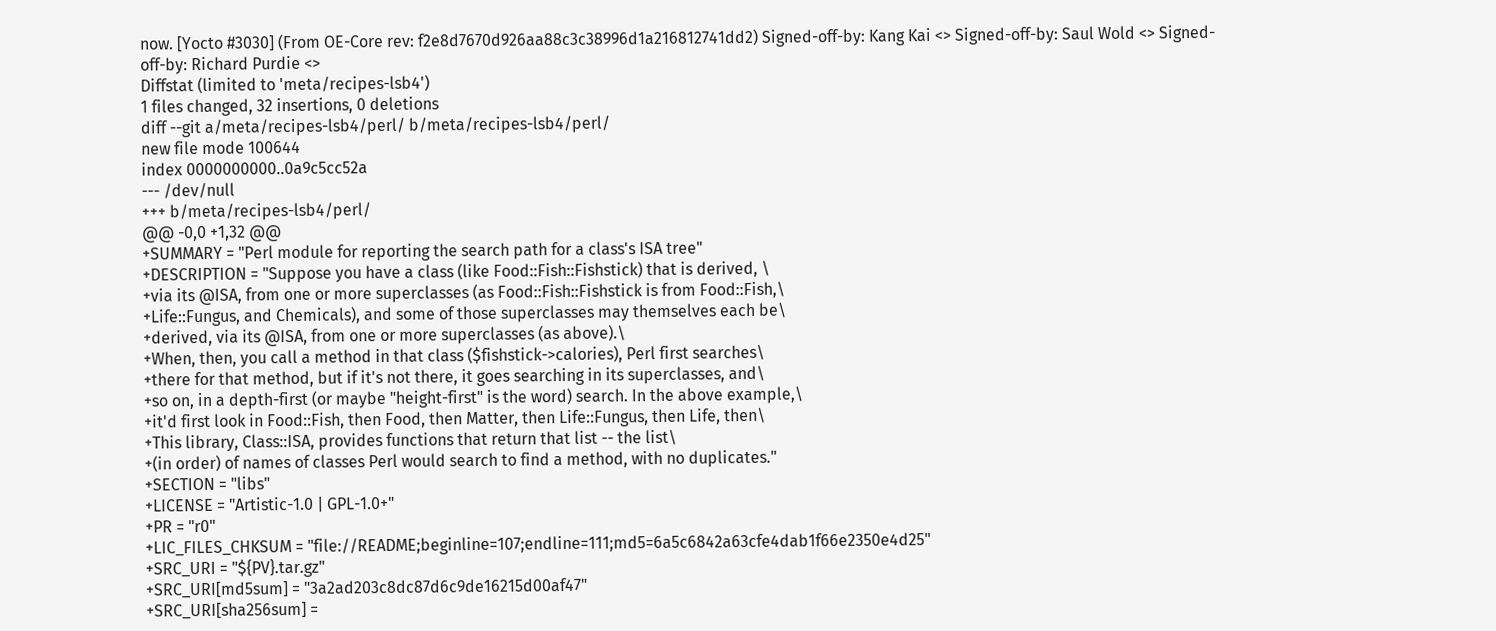now. [Yocto #3030] (From OE-Core rev: f2e8d7670d926aa88c3c38996d1a216812741dd2) Signed-off-by: Kang Kai <> Signed-off-by: Saul Wold <> Signed-off-by: Richard Purdie <>
Diffstat (limited to 'meta/recipes-lsb4')
1 files changed, 32 insertions, 0 deletions
diff --git a/meta/recipes-lsb4/perl/ b/meta/recipes-lsb4/perl/
new file mode 100644
index 0000000000..0a9c5cc52a
--- /dev/null
+++ b/meta/recipes-lsb4/perl/
@@ -0,0 +1,32 @@
+SUMMARY = "Perl module for reporting the search path for a class's ISA tree"
+DESCRIPTION = "Suppose you have a class (like Food::Fish::Fishstick) that is derived, \
+via its @ISA, from one or more superclasses (as Food::Fish::Fishstick is from Food::Fish,\
+Life::Fungus, and Chemicals), and some of those superclasses may themselves each be\
+derived, via its @ISA, from one or more superclasses (as above).\
+When, then, you call a method in that class ($fishstick->calories), Perl first searches\
+there for that method, but if it's not there, it goes searching in its superclasses, and\
+so on, in a depth-first (or maybe "height-first" is the word) search. In the above example,\
+it'd first look in Food::Fish, then Food, then Matter, then Life::Fungus, then Life, then\
+This library, Class::ISA, provides functions that return that list -- the list\
+(in order) of names of classes Perl would search to find a method, with no duplicates."
+SECTION = "libs"
+LICENSE = "Artistic-1.0 | GPL-1.0+"
+PR = "r0"
+LIC_FILES_CHKSUM = "file://README;beginline=107;endline=111;md5=6a5c6842a63cfe4dab1f66e2350e4d25"
+SRC_URI = "${PV}.tar.gz"
+SRC_URI[md5sum] = "3a2ad203c8dc87d6c9de16215d00af47"
+SRC_URI[sha256sum] =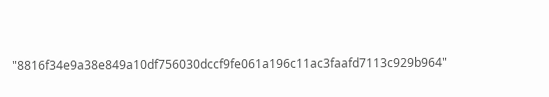"8816f34e9a38e849a10df756030dccf9fe061a196c11ac3faafd7113c929b964"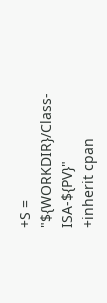+S = "${WORKDIR}/Class-ISA-${PV}"
+inherit cpan